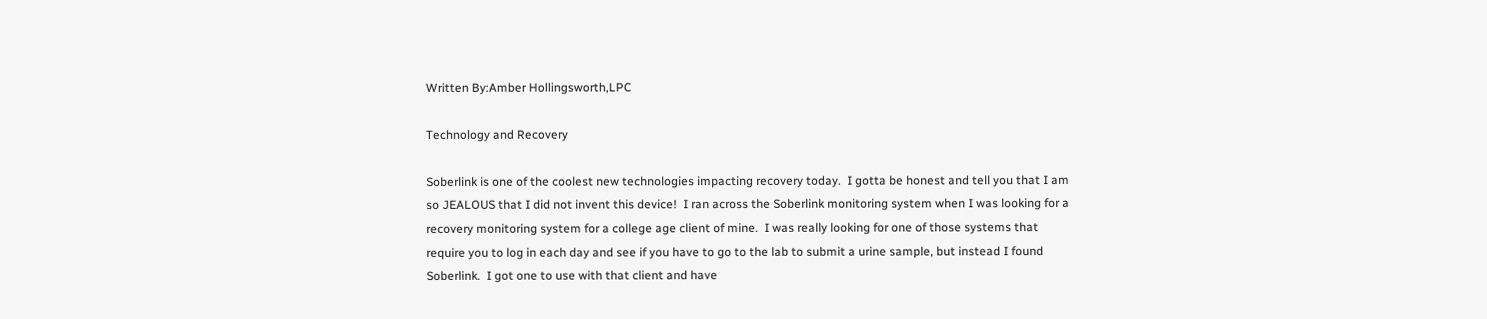Written By:Amber Hollingsworth,LPC

Technology and Recovery

Soberlink is one of the coolest new technologies impacting recovery today.  I gotta be honest and tell you that I am so JEALOUS that I did not invent this device!  I ran across the Soberlink monitoring system when I was looking for a recovery monitoring system for a college age client of mine.  I was really looking for one of those systems that require you to log in each day and see if you have to go to the lab to submit a urine sample, but instead I found Soberlink.  I got one to use with that client and have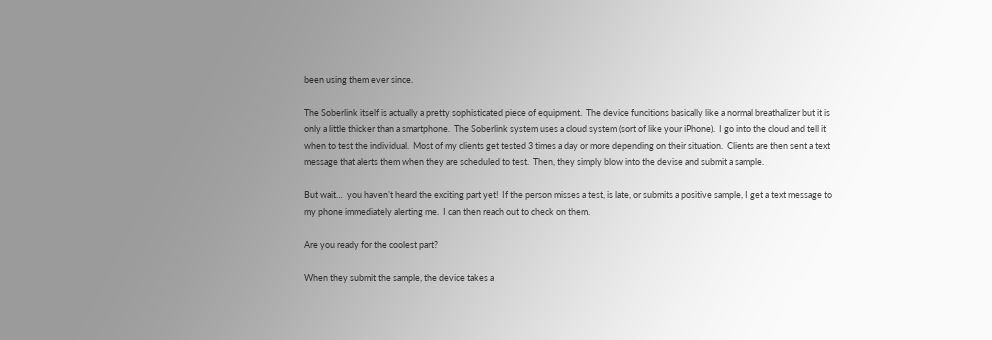been using them ever since.

The Soberlink itself is actually a pretty sophisticated piece of equipment.  The device funcitions basically like a normal breathalizer but it is only a little thicker than a smartphone.  The Soberlink system uses a cloud system (sort of like your iPhone).  I go into the cloud and tell it when to test the individual.  Most of my clients get tested 3 times a day or more depending on their situation.  Clients are then sent a text message that alerts them when they are scheduled to test.  Then, they simply blow into the devise and submit a sample.

But wait…  you haven’t heard the exciting part yet!  If the person misses a test, is late, or submits a positive sample, I get a text message to my phone immediately alerting me.  I can then reach out to check on them.

Are you ready for the coolest part?

When they submit the sample, the device takes a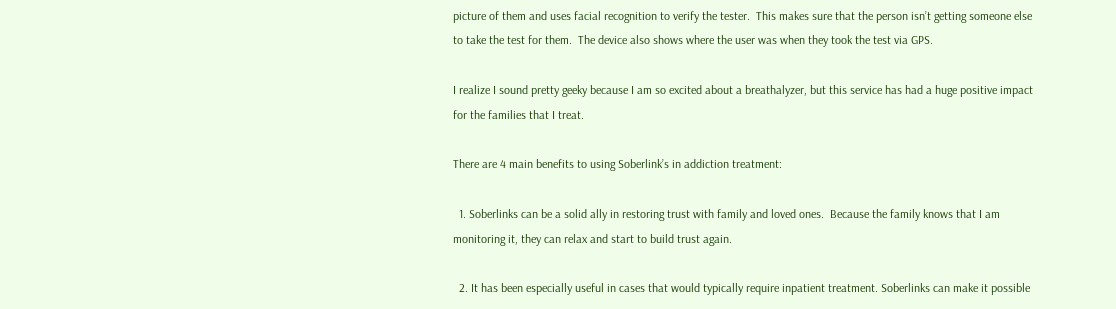picture of them and uses facial recognition to verify the tester.  This makes sure that the person isn’t getting someone else to take the test for them.  The device also shows where the user was when they took the test via GPS.

I realize I sound pretty geeky because I am so excited about a breathalyzer, but this service has had a huge positive impact for the families that I treat.

There are 4 main benefits to using Soberlink’s in addiction treatment:

  1. Soberlinks can be a solid ally in restoring trust with family and loved ones.  Because the family knows that I am monitoring it, they can relax and start to build trust again.

  2. It has been especially useful in cases that would typically require inpatient treatment. Soberlinks can make it possible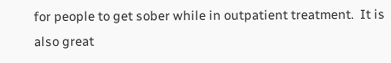for people to get sober while in outpatient treatment.  It is also great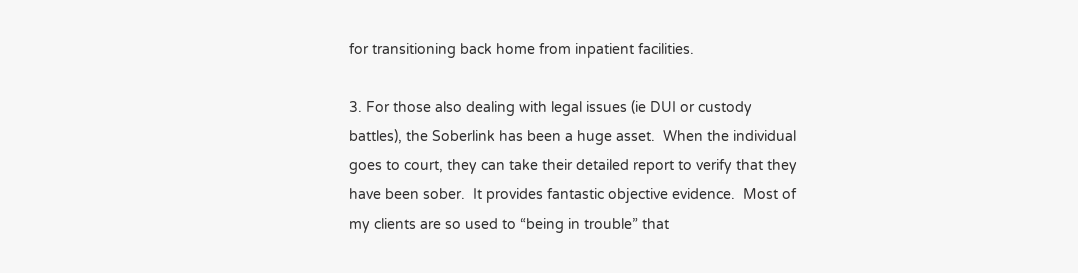for transitioning back home from inpatient facilities.

3. For those also dealing with legal issues (ie DUI or custody battles), the Soberlink has been a huge asset.  When the individual goes to court, they can take their detailed report to verify that they have been sober.  It provides fantastic objective evidence.  Most of my clients are so used to “being in trouble” that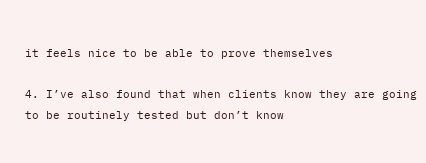it feels nice to be able to prove themselves

4. I’ve also found that when clients know they are going to be routinely tested but don’t know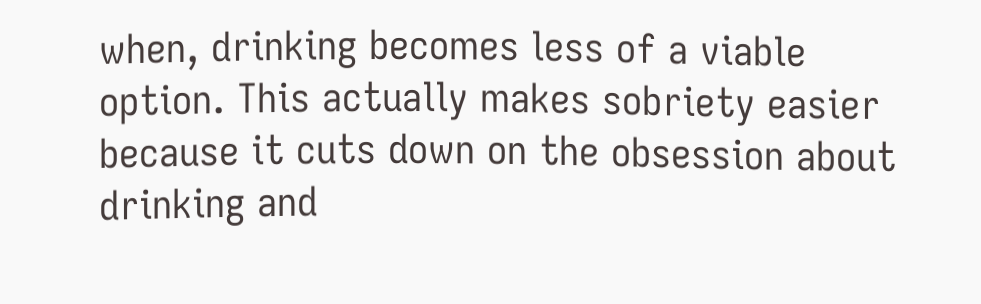when, drinking becomes less of a viable option. This actually makes sobriety easier because it cuts down on the obsession about drinking and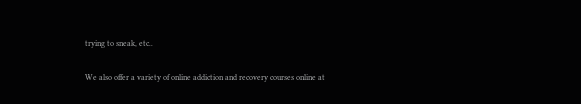trying to sneak, etc..

We also offer a variety of online addiction and recovery courses online at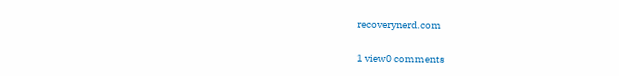recoverynerd.com

1 view0 comments